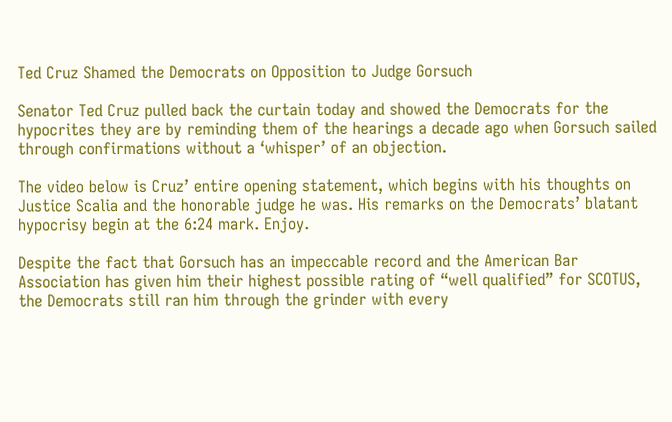Ted Cruz Shamed the Democrats on Opposition to Judge Gorsuch

Senator Ted Cruz pulled back the curtain today and showed the Democrats for the hypocrites they are by reminding them of the hearings a decade ago when Gorsuch sailed through confirmations without a ‘whisper’ of an objection.

The video below is Cruz’ entire opening statement, which begins with his thoughts on Justice Scalia and the honorable judge he was. His remarks on the Democrats’ blatant hypocrisy begin at the 6:24 mark. Enjoy.

Despite the fact that Gorsuch has an impeccable record and the American Bar Association has given him their highest possible rating of “well qualified” for SCOTUS, the Democrats still ran him through the grinder with every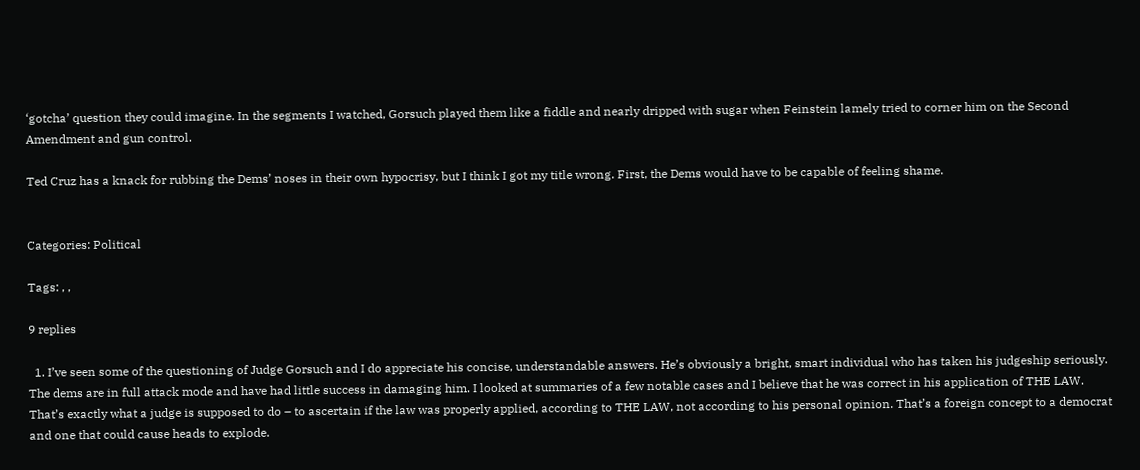‘gotcha’ question they could imagine. In the segments I watched, Gorsuch played them like a fiddle and nearly dripped with sugar when Feinstein lamely tried to corner him on the Second Amendment and gun control.

Ted Cruz has a knack for rubbing the Dems’ noses in their own hypocrisy, but I think I got my title wrong. First, the Dems would have to be capable of feeling shame.


Categories: Political

Tags: , ,

9 replies

  1. I’ve seen some of the questioning of Judge Gorsuch and I do appreciate his concise, understandable answers. He’s obviously a bright, smart individual who has taken his judgeship seriously. The dems are in full attack mode and have had little success in damaging him. I looked at summaries of a few notable cases and I believe that he was correct in his application of THE LAW. That’s exactly what a judge is supposed to do – to ascertain if the law was properly applied, according to THE LAW, not according to his personal opinion. That’s a foreign concept to a democrat and one that could cause heads to explode.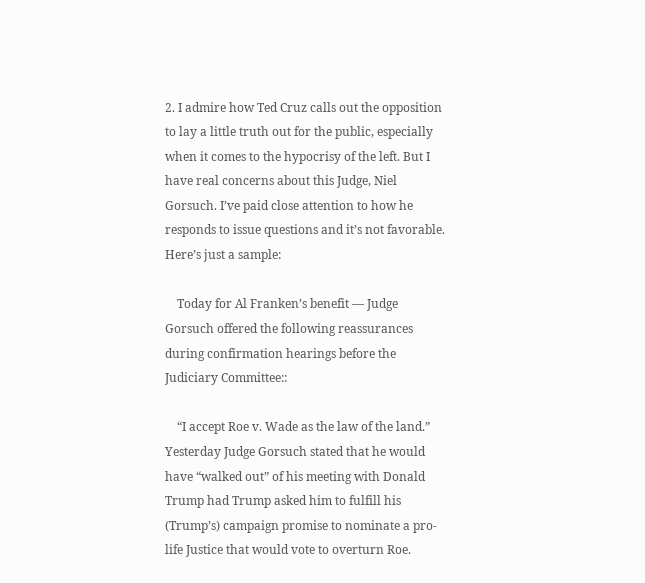2. I admire how Ted Cruz calls out the opposition to lay a little truth out for the public, especially when it comes to the hypocrisy of the left. But I have real concerns about this Judge, Niel Gorsuch. I’ve paid close attention to how he responds to issue questions and it’s not favorable. Here’s just a sample:

    Today for Al Franken’s benefit — Judge Gorsuch offered the following reassurances during confirmation hearings before the Judiciary Committee::

    “I accept Roe v. Wade as the law of the land.” Yesterday Judge Gorsuch stated that he would have “walked out” of his meeting with Donald Trump had Trump asked him to fulfill his (Trump’s) campaign promise to nominate a pro-life Justice that would vote to overturn Roe.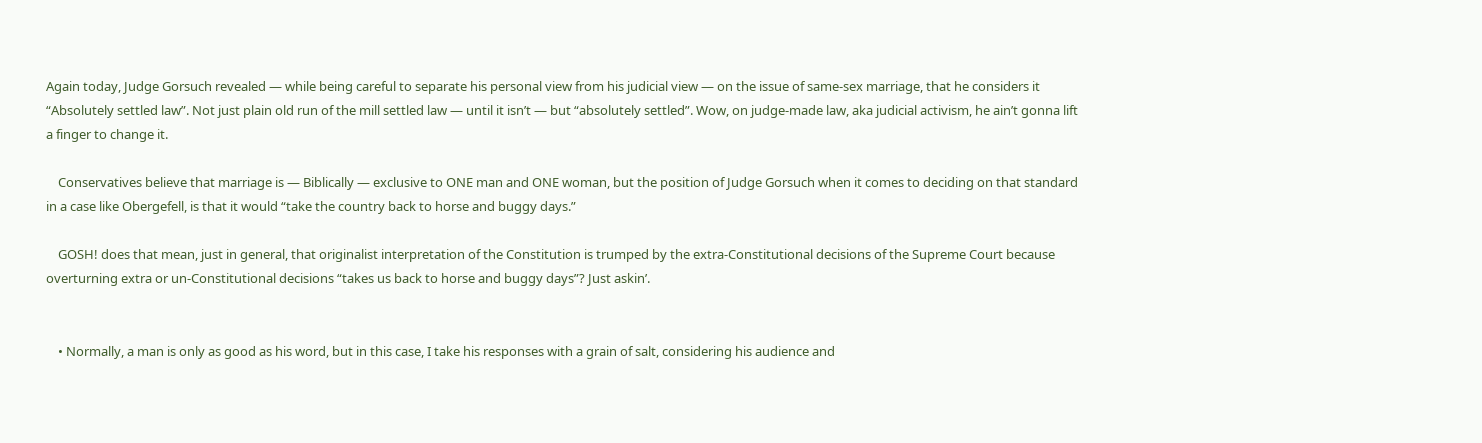Again today, Judge Gorsuch revealed — while being careful to separate his personal view from his judicial view — on the issue of same-sex marriage, that he considers it “Absolutely settled law”. Not just plain old run of the mill settled law — until it isn’t — but “absolutely settled”. Wow, on judge-made law, aka judicial activism, he ain’t gonna lift a finger to change it.

    Conservatives believe that marriage is — Biblically — exclusive to ONE man and ONE woman, but the position of Judge Gorsuch when it comes to deciding on that standard in a case like Obergefell, is that it would “take the country back to horse and buggy days.”

    GOSH! does that mean, just in general, that originalist interpretation of the Constitution is trumped by the extra-Constitutional decisions of the Supreme Court because overturning extra or un-Constitutional decisions “takes us back to horse and buggy days”? Just askin’.


    • Normally, a man is only as good as his word, but in this case, I take his responses with a grain of salt, considering his audience and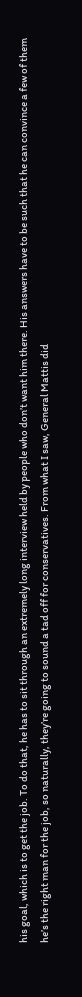his goal, which is to get the job. To do that, he has to sit through an extremely long interview held by people who don’t want him there. His answers have to be such that he can convince a few of them he’s the right man for the job, so naturally, they’re going to sound a tad off for conservatives. From what I saw, General Mattis did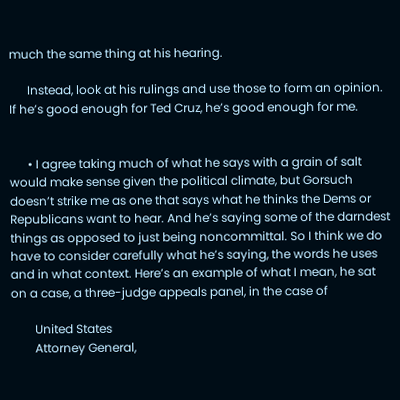much the same thing at his hearing.

      Instead, look at his rulings and use those to form an opinion. If he’s good enough for Ted Cruz, he’s good enough for me.


      • I agree taking much of what he says with a grain of salt would make sense given the political climate, but Gorsuch doesn’t strike me as one that says what he thinks the Dems or Republicans want to hear. And he’s saying some of the darndest things as opposed to just being noncommittal. So I think we do have to consider carefully what he’s saying, the words he uses and in what context. Here’s an example of what I mean, he sat on a case, a three-judge appeals panel, in the case of

        United States
        Attorney General,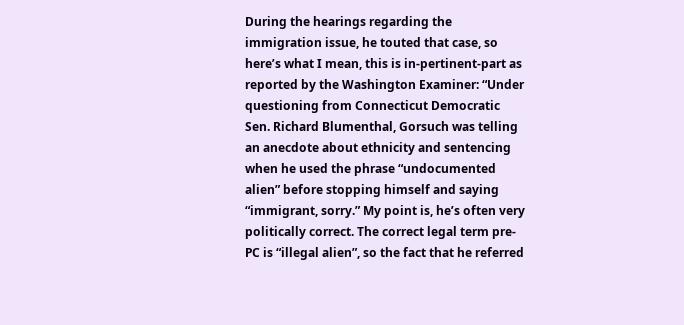During the hearings regarding the immigration issue, he touted that case, so here’s what I mean, this is in-pertinent-part as reported by the Washington Examiner: “Under questioning from Connecticut Democratic Sen. Richard Blumenthal, Gorsuch was telling an anecdote about ethnicity and sentencing when he used the phrase “undocumented alien” before stopping himself and saying “immigrant, sorry.” My point is, he’s often very politically correct. The correct legal term pre-PC is “illegal alien”, so the fact that he referred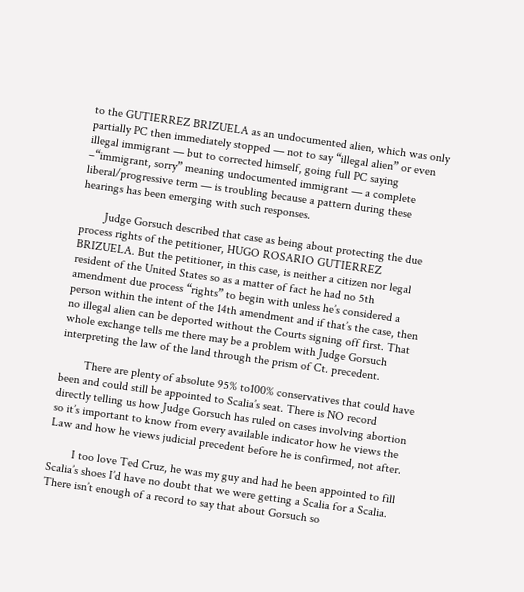to the GUTIERREZ BRIZUELA as an undocumented alien, which was only partially PC then immediately stopped — not to say “illegal alien” or even illegal immigrant — but to corrected himself, going full PC saying –“immigrant, sorry” meaning undocumented immigrant — a complete liberal/progressive term — is troubling because a pattern during these hearings has been emerging with such responses.

        Judge Gorsuch described that case as being about protecting the due process rights of the petitioner, HUGO ROSARIO GUTIERREZ BRIZUELA. But the petitioner, in this case, is neither a citizen nor legal resident of the United States so as a matter of fact he had no 5th amendment due process “rights” to begin with unless he’s considered a person within the intent of the 14th amendment and if that’s the case, then no illegal alien can be deported without the Courts signing off first. That whole exchange tells me there may be a problem with Judge Gorsuch interpreting the law of the land through the prism of Ct. precedent.

        There are plenty of absolute 95% to100% conservatives that could have been and could still be appointed to Scalia’s seat. There is NO record directly telling us how Judge Gorsuch has ruled on cases involving abortion so it’s important to know from every available indicator how he views the Law and how he views judicial precedent before he is confirmed, not after.

        I too love Ted Cruz, he was my guy and had he been appointed to fill Scalia’s shoes I’d have no doubt that we were getting a Scalia for a Scalia. There isn’t enough of a record to say that about Gorsuch so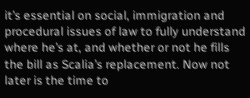it’s essential on social, immigration and procedural issues of law to fully understand where he’s at, and whether or not he fills the bill as Scalia’s replacement. Now not later is the time to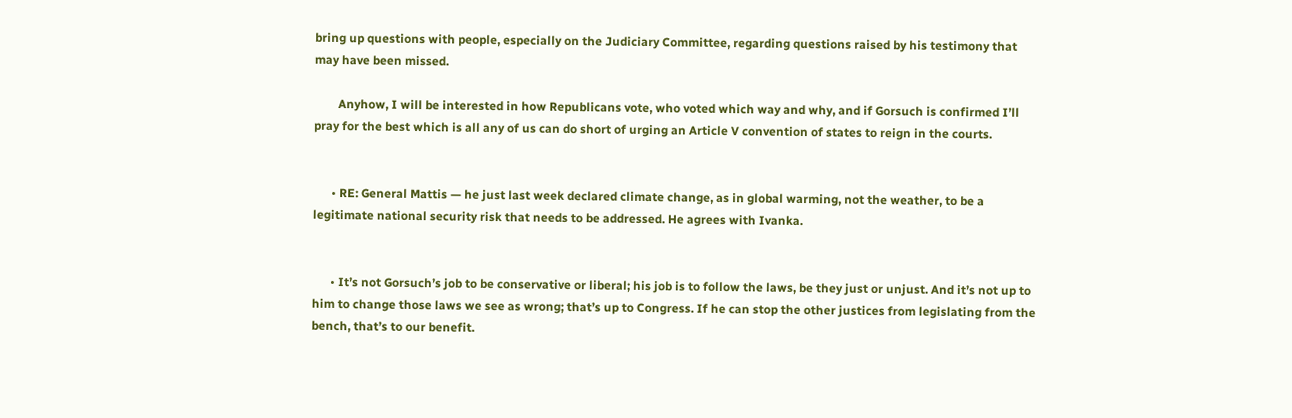bring up questions with people, especially on the Judiciary Committee, regarding questions raised by his testimony that may have been missed.

        Anyhow, I will be interested in how Republicans vote, who voted which way and why, and if Gorsuch is confirmed I’ll pray for the best which is all any of us can do short of urging an Article V convention of states to reign in the courts.


      • RE: General Mattis — he just last week declared climate change, as in global warming, not the weather, to be a legitimate national security risk that needs to be addressed. He agrees with Ivanka.


      • It’s not Gorsuch’s job to be conservative or liberal; his job is to follow the laws, be they just or unjust. And it’s not up to him to change those laws we see as wrong; that’s up to Congress. If he can stop the other justices from legislating from the bench, that’s to our benefit.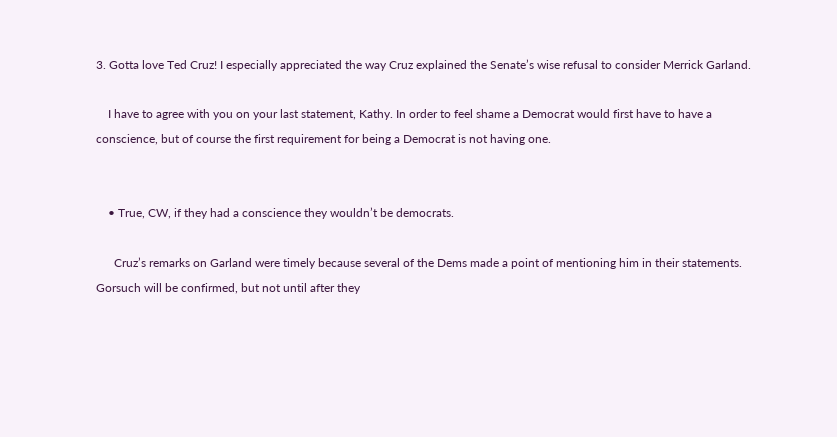3. Gotta love Ted Cruz! I especially appreciated the way Cruz explained the Senate’s wise refusal to consider Merrick Garland.

    I have to agree with you on your last statement, Kathy. In order to feel shame a Democrat would first have to have a conscience, but of course the first requirement for being a Democrat is not having one.


    • True, CW, if they had a conscience they wouldn’t be democrats.

      Cruz’s remarks on Garland were timely because several of the Dems made a point of mentioning him in their statements. Gorsuch will be confirmed, but not until after they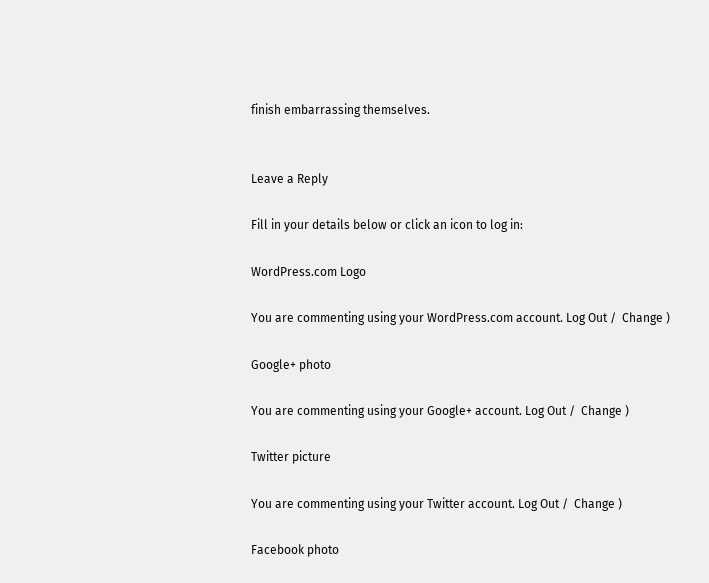finish embarrassing themselves.


Leave a Reply

Fill in your details below or click an icon to log in:

WordPress.com Logo

You are commenting using your WordPress.com account. Log Out /  Change )

Google+ photo

You are commenting using your Google+ account. Log Out /  Change )

Twitter picture

You are commenting using your Twitter account. Log Out /  Change )

Facebook photo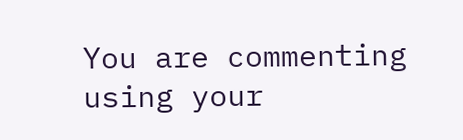You are commenting using your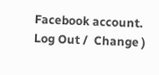Facebook account. Log Out /  Change )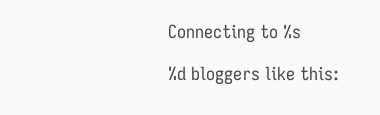Connecting to %s

%d bloggers like this: